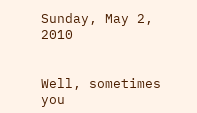Sunday, May 2, 2010


Well, sometimes you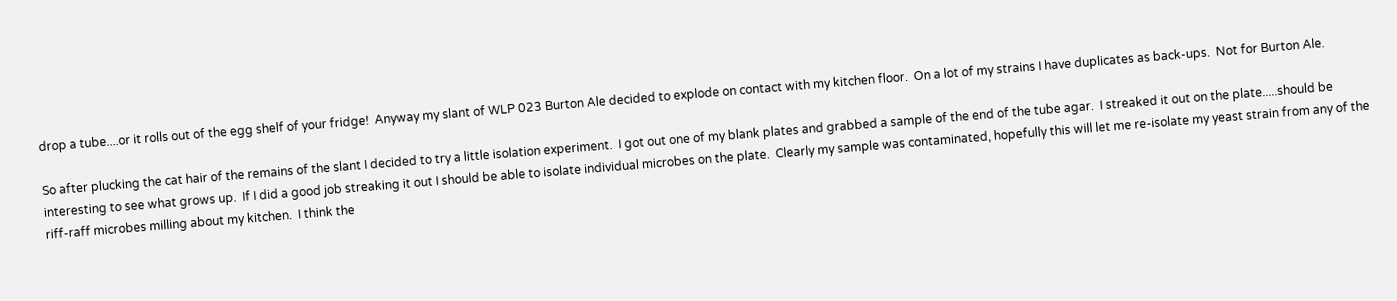drop a tube....or it rolls out of the egg shelf of your fridge!  Anyway my slant of WLP 023 Burton Ale decided to explode on contact with my kitchen floor.  On a lot of my strains I have duplicates as back-ups.  Not for Burton Ale.

So after plucking the cat hair of the remains of the slant I decided to try a little isolation experiment.  I got out one of my blank plates and grabbed a sample of the end of the tube agar.  I streaked it out on the plate.....should be interesting to see what grows up.  If I did a good job streaking it out I should be able to isolate individual microbes on the plate.  Clearly my sample was contaminated, hopefully this will let me re-isolate my yeast strain from any of the riff-raff microbes milling about my kitchen.  I think the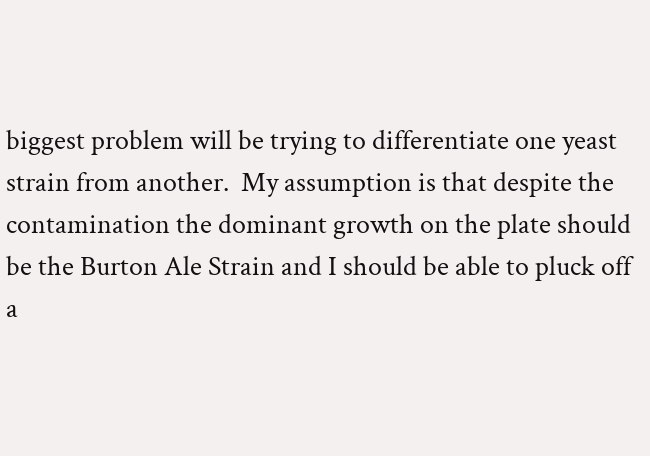biggest problem will be trying to differentiate one yeast strain from another.  My assumption is that despite the contamination the dominant growth on the plate should be the Burton Ale Strain and I should be able to pluck off a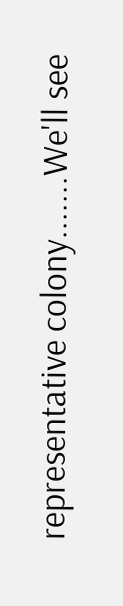representative colony.......We'll see